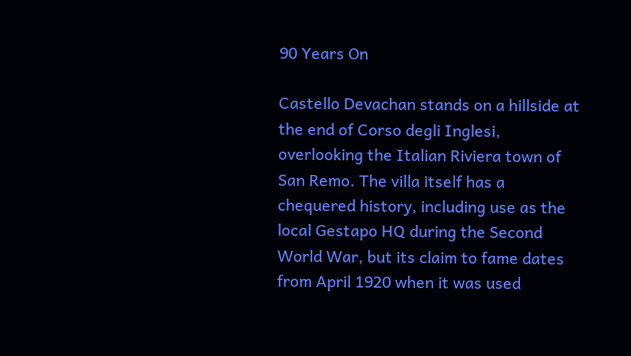90 Years On

Castello Devachan stands on a hillside at the end of Corso degli Inglesi, overlooking the Italian Riviera town of San Remo. The villa itself has a chequered history, including use as the local Gestapo HQ during the Second World War, but its claim to fame dates from April 1920 when it was used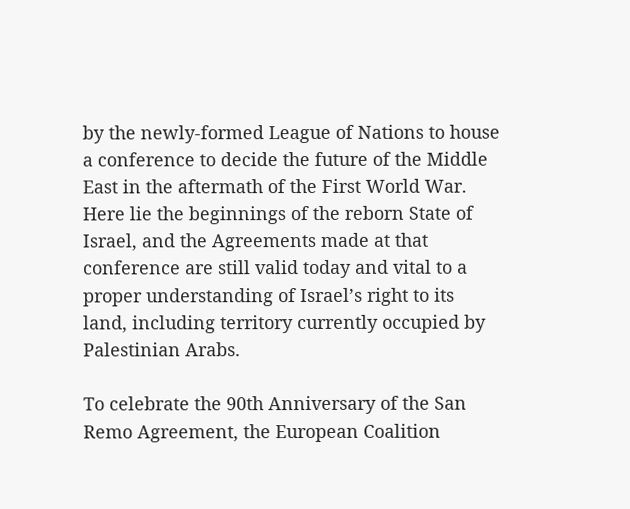by the newly-formed League of Nations to house a conference to decide the future of the Middle East in the aftermath of the First World War. Here lie the beginnings of the reborn State of Israel, and the Agreements made at that conference are still valid today and vital to a proper understanding of Israel’s right to its land, including territory currently occupied by Palestinian Arabs.

To celebrate the 90th Anniversary of the San Remo Agreement, the European Coalition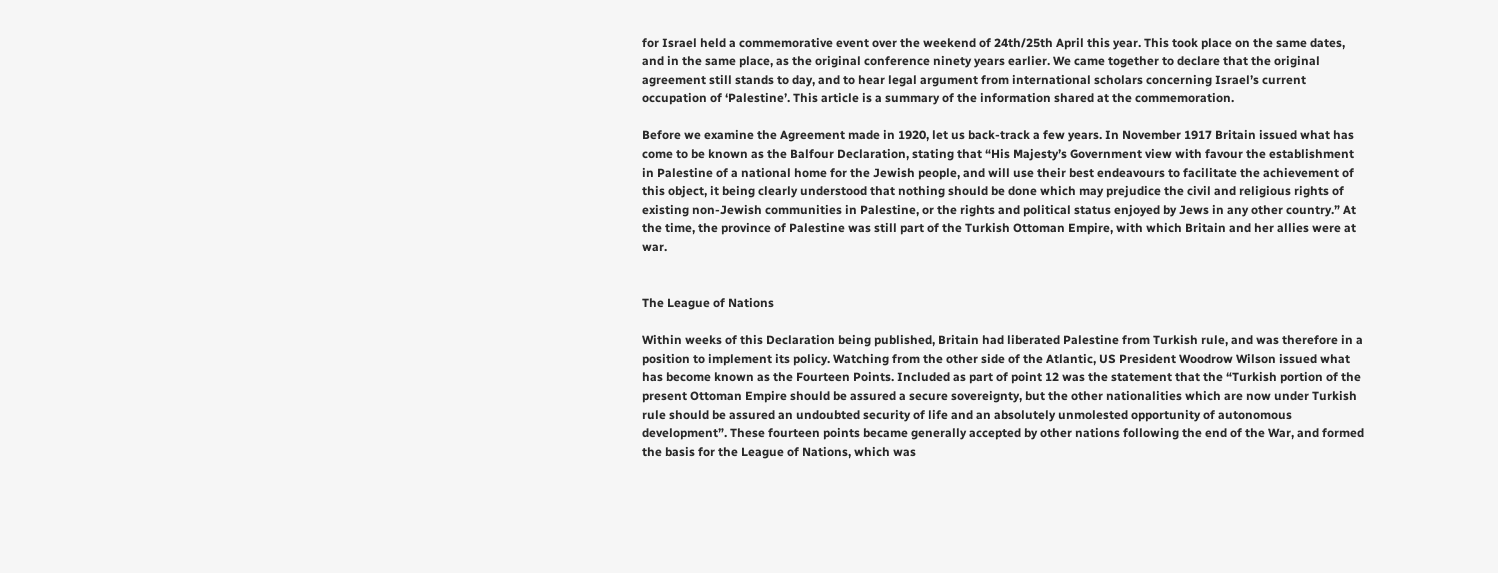for Israel held a commemorative event over the weekend of 24th/25th April this year. This took place on the same dates, and in the same place, as the original conference ninety years earlier. We came together to declare that the original agreement still stands to day, and to hear legal argument from international scholars concerning Israel’s current occupation of ‘Palestine’. This article is a summary of the information shared at the commemoration.

Before we examine the Agreement made in 1920, let us back-track a few years. In November 1917 Britain issued what has come to be known as the Balfour Declaration, stating that “His Majesty’s Government view with favour the establishment in Palestine of a national home for the Jewish people, and will use their best endeavours to facilitate the achievement of this object, it being clearly understood that nothing should be done which may prejudice the civil and religious rights of existing non-Jewish communities in Palestine, or the rights and political status enjoyed by Jews in any other country.” At the time, the province of Palestine was still part of the Turkish Ottoman Empire, with which Britain and her allies were at war.


The League of Nations

Within weeks of this Declaration being published, Britain had liberated Palestine from Turkish rule, and was therefore in a position to implement its policy. Watching from the other side of the Atlantic, US President Woodrow Wilson issued what has become known as the Fourteen Points. Included as part of point 12 was the statement that the “Turkish portion of the present Ottoman Empire should be assured a secure sovereignty, but the other nationalities which are now under Turkish rule should be assured an undoubted security of life and an absolutely unmolested opportunity of autonomous development”. These fourteen points became generally accepted by other nations following the end of the War, and formed the basis for the League of Nations, which was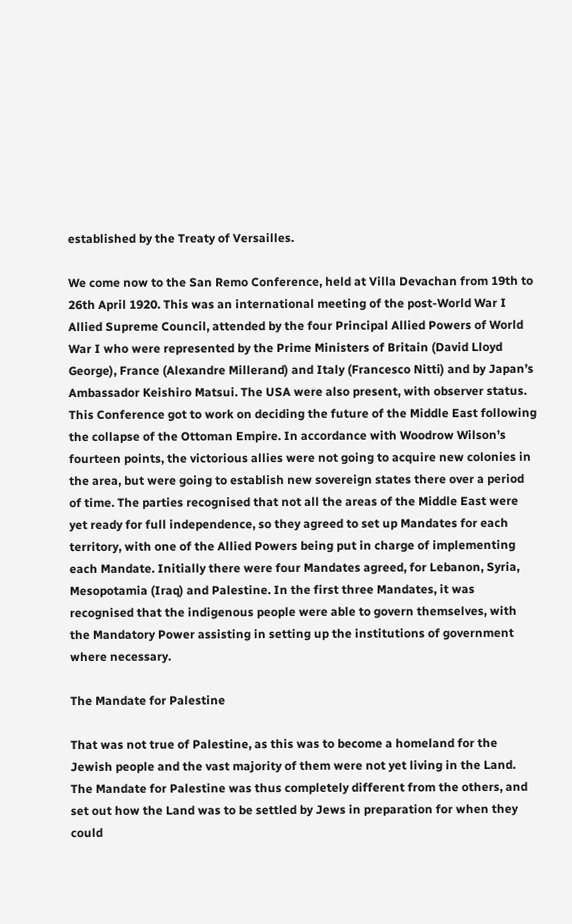established by the Treaty of Versailles.

We come now to the San Remo Conference, held at Villa Devachan from 19th to 26th April 1920. This was an international meeting of the post-World War I Allied Supreme Council, attended by the four Principal Allied Powers of World War I who were represented by the Prime Ministers of Britain (David Lloyd George), France (Alexandre Millerand) and Italy (Francesco Nitti) and by Japan’s Ambassador Keishiro Matsui. The USA were also present, with observer status. This Conference got to work on deciding the future of the Middle East following the collapse of the Ottoman Empire. In accordance with Woodrow Wilson’s fourteen points, the victorious allies were not going to acquire new colonies in the area, but were going to establish new sovereign states there over a period of time. The parties recognised that not all the areas of the Middle East were yet ready for full independence, so they agreed to set up Mandates for each territory, with one of the Allied Powers being put in charge of implementing each Mandate. Initially there were four Mandates agreed, for Lebanon, Syria, Mesopotamia (Iraq) and Palestine. In the first three Mandates, it was recognised that the indigenous people were able to govern themselves, with the Mandatory Power assisting in setting up the institutions of government where necessary.

The Mandate for Palestine

That was not true of Palestine, as this was to become a homeland for the Jewish people and the vast majority of them were not yet living in the Land. The Mandate for Palestine was thus completely different from the others, and set out how the Land was to be settled by Jews in preparation for when they could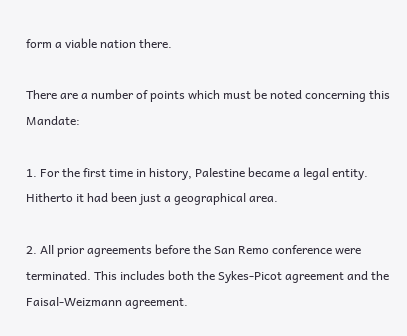form a viable nation there.

There are a number of points which must be noted concerning this Mandate:

1. For the first time in history, Palestine became a legal entity. Hitherto it had been just a geographical area.

2. All prior agreements before the San Remo conference were terminated. This includes both the Sykes-Picot agreement and the Faisal-Weizmann agreement.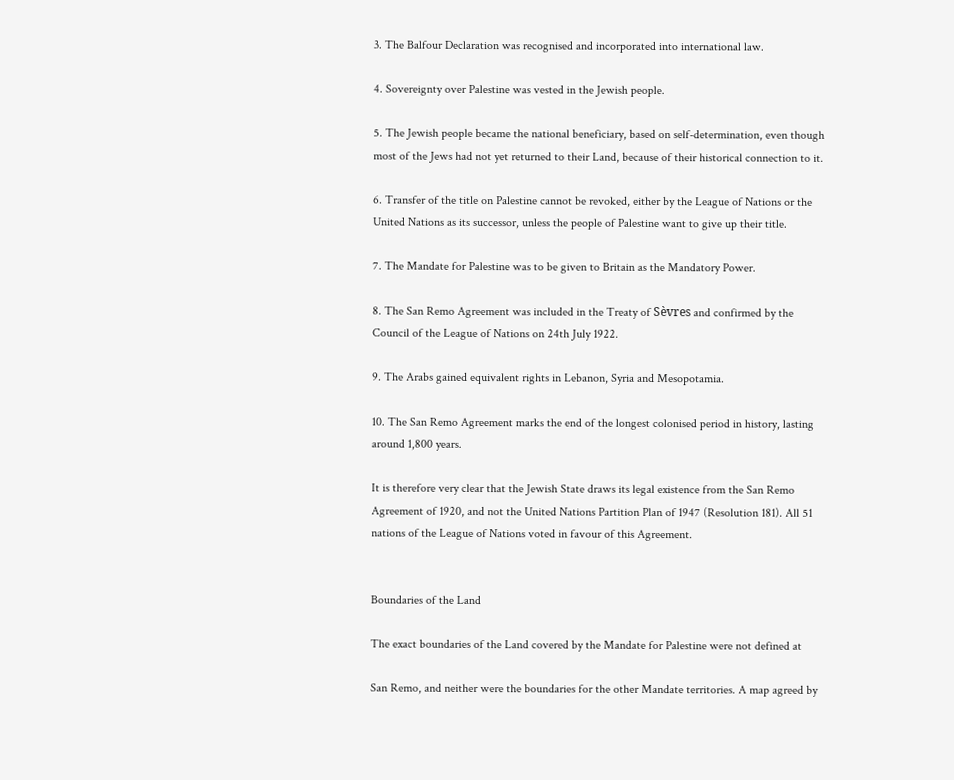3. The Balfour Declaration was recognised and incorporated into international law.

4. Sovereignty over Palestine was vested in the Jewish people.

5. The Jewish people became the national beneficiary, based on self-determination, even though most of the Jews had not yet returned to their Land, because of their historical connection to it.

6. Transfer of the title on Palestine cannot be revoked, either by the League of Nations or the United Nations as its successor, unless the people of Palestine want to give up their title.

7. The Mandate for Palestine was to be given to Britain as the Mandatory Power.

8. The San Remo Agreement was included in the Treaty of Sèvres and confirmed by the Council of the League of Nations on 24th July 1922.

9. The Arabs gained equivalent rights in Lebanon, Syria and Mesopotamia.

10. The San Remo Agreement marks the end of the longest colonised period in history, lasting around 1,800 years.

It is therefore very clear that the Jewish State draws its legal existence from the San Remo Agreement of 1920, and not the United Nations Partition Plan of 1947 (Resolution 181). All 51 nations of the League of Nations voted in favour of this Agreement.


Boundaries of the Land

The exact boundaries of the Land covered by the Mandate for Palestine were not defined at

San Remo, and neither were the boundaries for the other Mandate territories. A map agreed by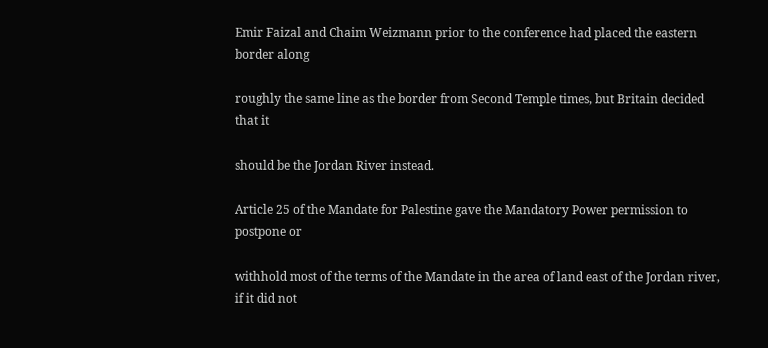Emir Faizal and Chaim Weizmann prior to the conference had placed the eastern border along

roughly the same line as the border from Second Temple times, but Britain decided that it

should be the Jordan River instead.

Article 25 of the Mandate for Palestine gave the Mandatory Power permission to postpone or

withhold most of the terms of the Mandate in the area of land east of the Jordan river, if it did not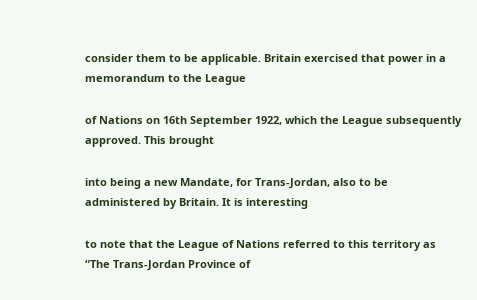consider them to be applicable. Britain exercised that power in a memorandum to the League

of Nations on 16th September 1922, which the League subsequently approved. This brought

into being a new Mandate, for Trans-Jordan, also to be administered by Britain. It is interesting

to note that the League of Nations referred to this territory as “The Trans-Jordan Province of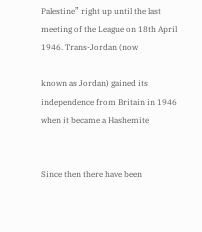Palestine” right up until the last meeting of the League on 18th April 1946. Trans-Jordan (now

known as Jordan) gained its independence from Britain in 1946 when it became a Hashemite


Since then there have been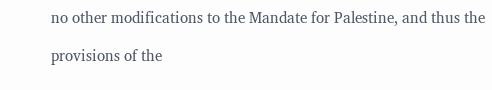no other modifications to the Mandate for Palestine, and thus the

provisions of the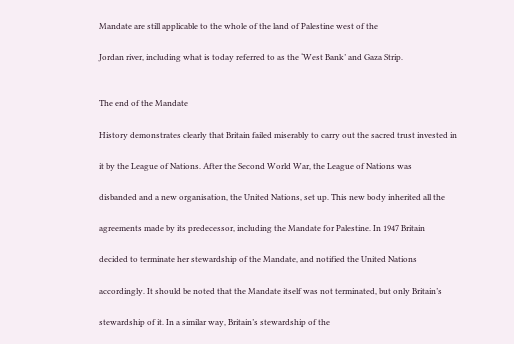Mandate are still applicable to the whole of the land of Palestine west of the

Jordan river, including what is today referred to as the ‘West Bank’ and Gaza Strip.


The end of the Mandate

History demonstrates clearly that Britain failed miserably to carry out the sacred trust invested in

it by the League of Nations. After the Second World War, the League of Nations was

disbanded and a new organisation, the United Nations, set up. This new body inherited all the

agreements made by its predecessor, including the Mandate for Palestine. In 1947 Britain

decided to terminate her stewardship of the Mandate, and notified the United Nations

accordingly. It should be noted that the Mandate itself was not terminated, but only Britain’s

stewardship of it. In a similar way, Britain’s stewardship of the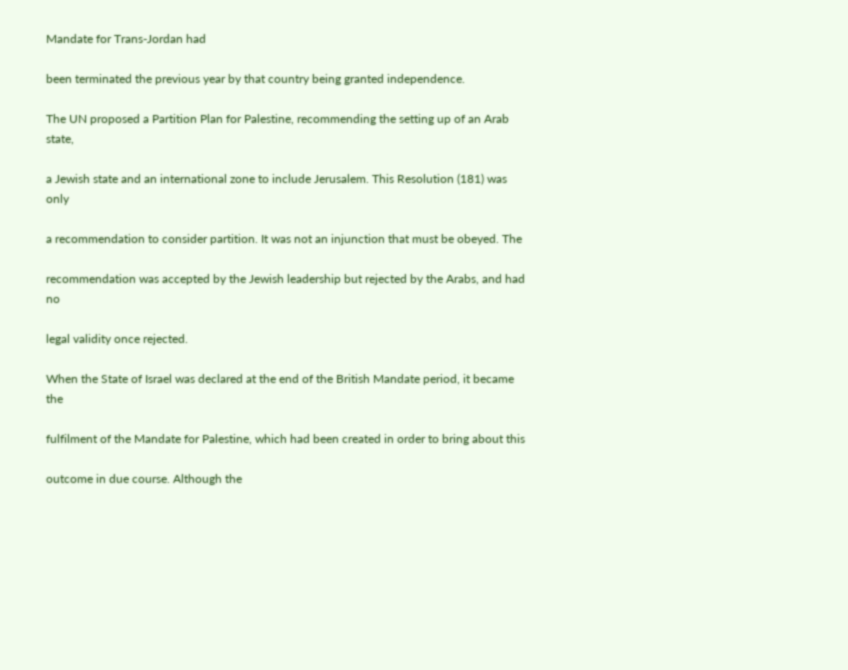Mandate for Trans-Jordan had

been terminated the previous year by that country being granted independence.

The UN proposed a Partition Plan for Palestine, recommending the setting up of an Arab state,

a Jewish state and an international zone to include Jerusalem. This Resolution (181) was only

a recommendation to consider partition. It was not an injunction that must be obeyed. The

recommendation was accepted by the Jewish leadership but rejected by the Arabs, and had no

legal validity once rejected.

When the State of Israel was declared at the end of the British Mandate period, it became the

fulfilment of the Mandate for Palestine, which had been created in order to bring about this

outcome in due course. Although the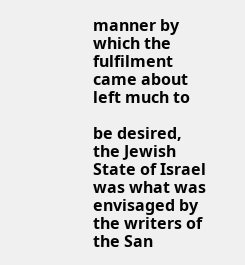manner by which the fulfilment came about left much to

be desired, the Jewish State of Israel was what was envisaged by the writers of the San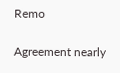Remo

Agreement nearly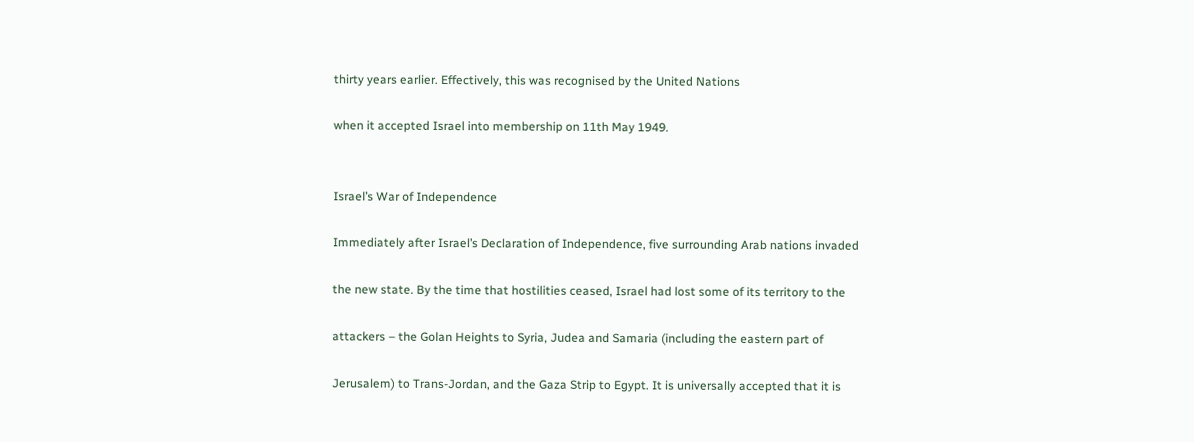thirty years earlier. Effectively, this was recognised by the United Nations

when it accepted Israel into membership on 11th May 1949.


Israel’s War of Independence

Immediately after Israel’s Declaration of Independence, five surrounding Arab nations invaded

the new state. By the time that hostilities ceased, Israel had lost some of its territory to the

attackers – the Golan Heights to Syria, Judea and Samaria (including the eastern part of

Jerusalem) to Trans-Jordan, and the Gaza Strip to Egypt. It is universally accepted that it is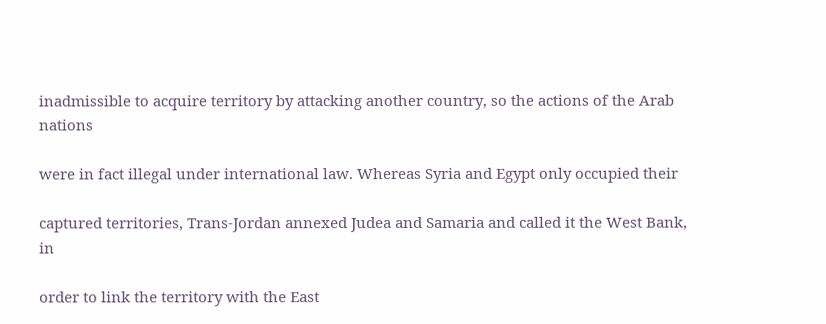inadmissible to acquire territory by attacking another country, so the actions of the Arab nations

were in fact illegal under international law. Whereas Syria and Egypt only occupied their

captured territories, Trans-Jordan annexed Judea and Samaria and called it the West Bank, in

order to link the territory with the East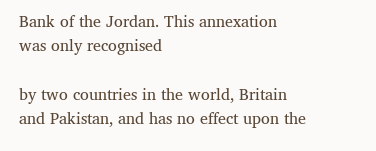Bank of the Jordan. This annexation was only recognised

by two countries in the world, Britain and Pakistan, and has no effect upon the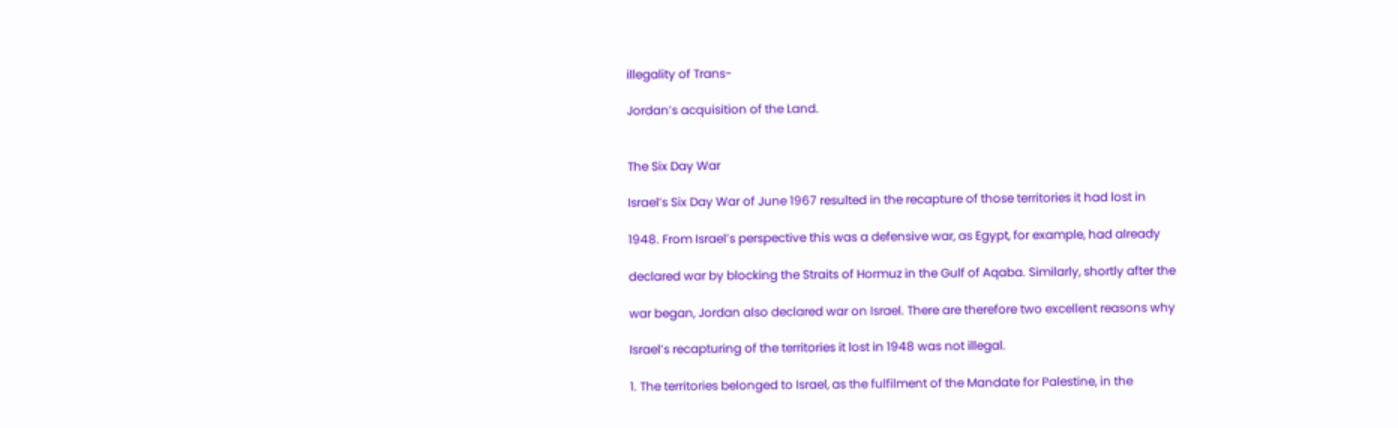illegality of Trans-

Jordan’s acquisition of the Land.


The Six Day War

Israel’s Six Day War of June 1967 resulted in the recapture of those territories it had lost in

1948. From Israel’s perspective this was a defensive war, as Egypt, for example, had already

declared war by blocking the Straits of Hormuz in the Gulf of Aqaba. Similarly, shortly after the

war began, Jordan also declared war on Israel. There are therefore two excellent reasons why

Israel’s recapturing of the territories it lost in 1948 was not illegal.

1. The territories belonged to Israel, as the fulfilment of the Mandate for Palestine, in the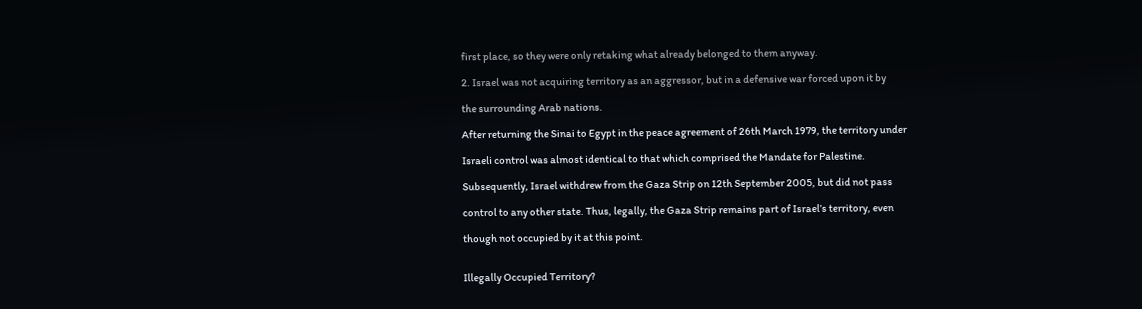first place, so they were only retaking what already belonged to them anyway.

2. Israel was not acquiring territory as an aggressor, but in a defensive war forced upon it by

the surrounding Arab nations.

After returning the Sinai to Egypt in the peace agreement of 26th March 1979, the territory under

Israeli control was almost identical to that which comprised the Mandate for Palestine.

Subsequently, Israel withdrew from the Gaza Strip on 12th September 2005, but did not pass

control to any other state. Thus, legally, the Gaza Strip remains part of Israel’s territory, even

though not occupied by it at this point.


Illegally Occupied Territory?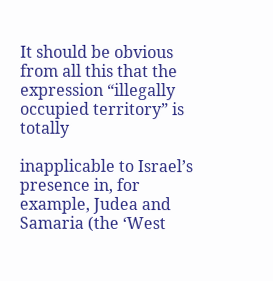It should be obvious from all this that the expression “illegally occupied territory” is totally

inapplicable to Israel’s presence in, for example, Judea and Samaria (the ‘West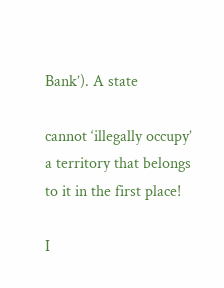Bank’). A state

cannot ‘illegally occupy’ a territory that belongs to it in the first place!

I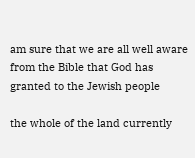am sure that we are all well aware from the Bible that God has granted to the Jewish people

the whole of the land currently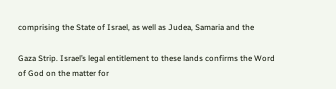comprising the State of Israel, as well as Judea, Samaria and the

Gaza Strip. Israel’s legal entitlement to these lands confirms the Word of God on the matter for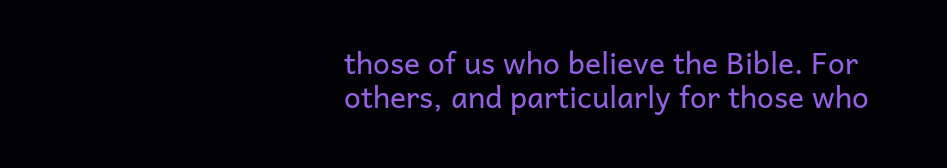those of us who believe the Bible. For others, and particularly for those who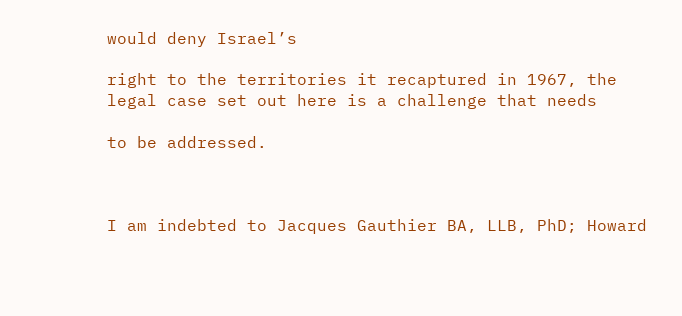would deny Israel’s

right to the territories it recaptured in 1967, the legal case set out here is a challenge that needs

to be addressed.



I am indebted to Jacques Gauthier BA, LLB, PhD; Howard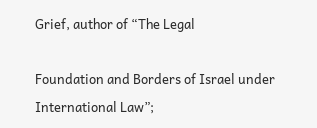Grief, author of “The Legal

Foundation and Borders of Israel under International Law”;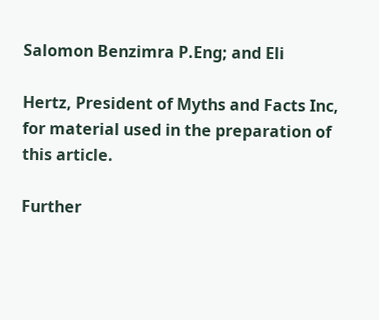Salomon Benzimra P.Eng; and Eli

Hertz, President of Myths and Facts Inc, for material used in the preparation of this article.

Further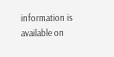information is available on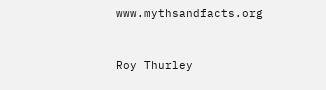www.mythsandfacts.org


Roy Thurley